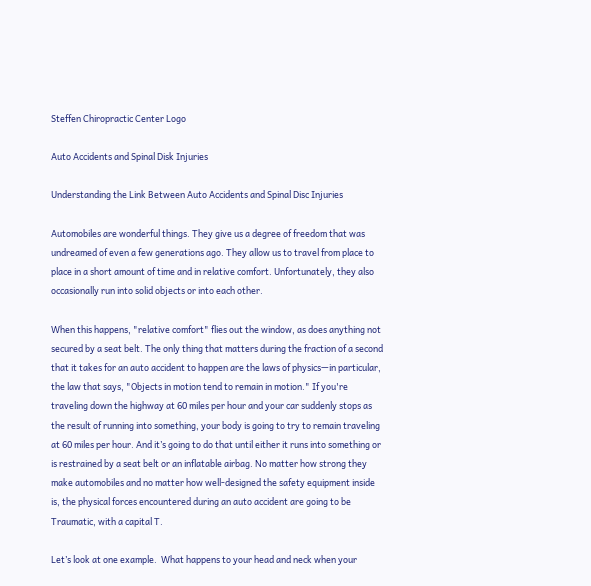Steffen Chiropractic Center Logo

Auto Accidents and Spinal Disk Injuries

Understanding the Link Between Auto Accidents and Spinal Disc Injuries

Automobiles are wonderful things. They give us a degree of freedom that was undreamed of even a few generations ago. They allow us to travel from place to place in a short amount of time and in relative comfort. Unfortunately, they also occasionally run into solid objects or into each other.

When this happens, "relative comfort" flies out the window, as does anything not secured by a seat belt. The only thing that matters during the fraction of a second that it takes for an auto accident to happen are the laws of physics—in particular, the law that says, "Objects in motion tend to remain in motion." If you're traveling down the highway at 60 miles per hour and your car suddenly stops as the result of running into something, your body is going to try to remain traveling at 60 miles per hour. And it’s going to do that until either it runs into something or is restrained by a seat belt or an inflatable airbag. No matter how strong they make automobiles and no matter how well-designed the safety equipment inside is, the physical forces encountered during an auto accident are going to be Traumatic, with a capital T.

Let’s look at one example.  What happens to your head and neck when your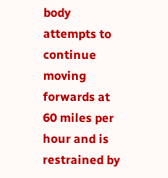body attempts to continue moving forwards at 60 miles per hour and is restrained by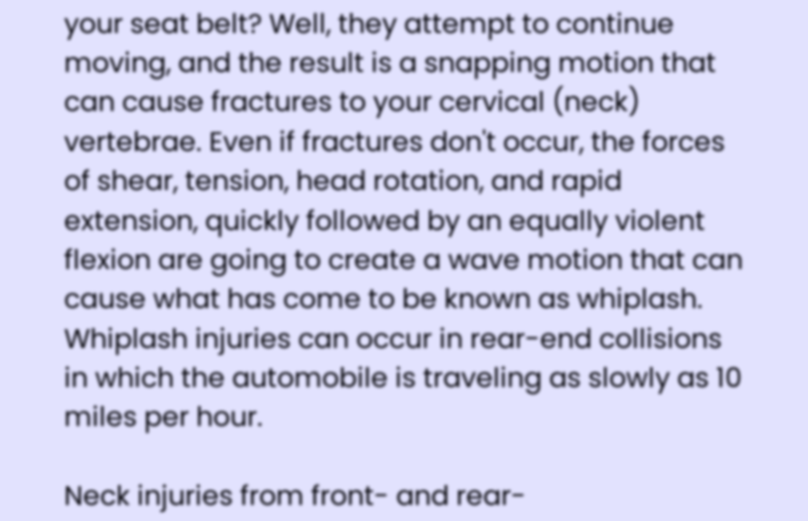your seat belt? Well, they attempt to continue moving, and the result is a snapping motion that can cause fractures to your cervical (neck) vertebrae. Even if fractures don't occur, the forces of shear, tension, head rotation, and rapid extension, quickly followed by an equally violent flexion are going to create a wave motion that can cause what has come to be known as whiplash. Whiplash injuries can occur in rear-end collisions in which the automobile is traveling as slowly as 10 miles per hour.

Neck injuries from front- and rear-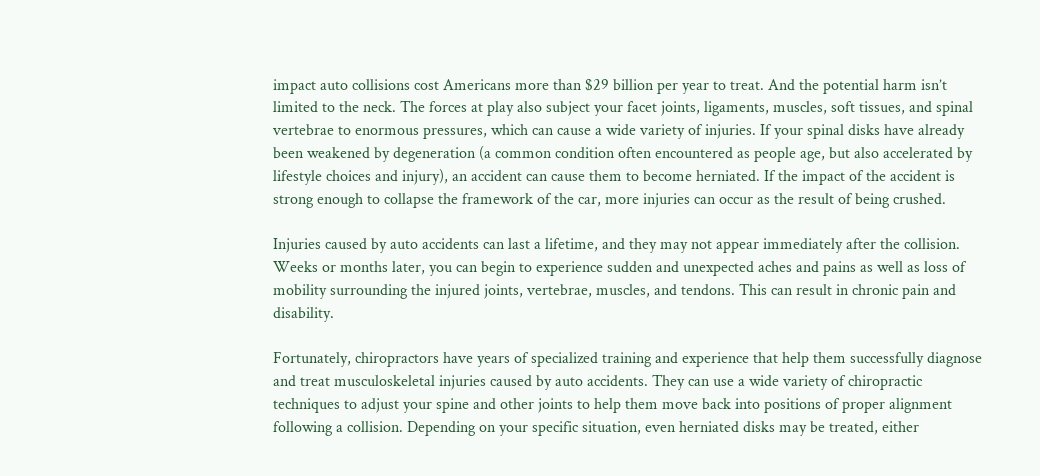impact auto collisions cost Americans more than $29 billion per year to treat. And the potential harm isn’t limited to the neck. The forces at play also subject your facet joints, ligaments, muscles, soft tissues, and spinal vertebrae to enormous pressures, which can cause a wide variety of injuries. If your spinal disks have already been weakened by degeneration (a common condition often encountered as people age, but also accelerated by lifestyle choices and injury), an accident can cause them to become herniated. If the impact of the accident is strong enough to collapse the framework of the car, more injuries can occur as the result of being crushed.

Injuries caused by auto accidents can last a lifetime, and they may not appear immediately after the collision. Weeks or months later, you can begin to experience sudden and unexpected aches and pains as well as loss of mobility surrounding the injured joints, vertebrae, muscles, and tendons. This can result in chronic pain and disability.

Fortunately, chiropractors have years of specialized training and experience that help them successfully diagnose and treat musculoskeletal injuries caused by auto accidents. They can use a wide variety of chiropractic techniques to adjust your spine and other joints to help them move back into positions of proper alignment following a collision. Depending on your specific situation, even herniated disks may be treated, either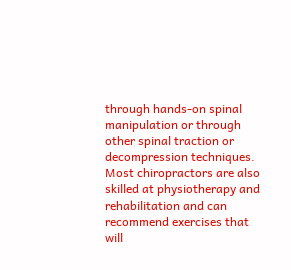through hands-on spinal manipulation or through other spinal traction or decompression techniques.  Most chiropractors are also skilled at physiotherapy and rehabilitation and can recommend exercises that will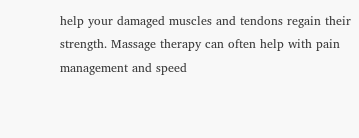help your damaged muscles and tendons regain their strength. Massage therapy can often help with pain management and speed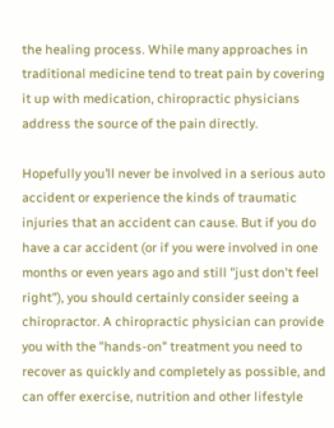the healing process. While many approaches in traditional medicine tend to treat pain by covering it up with medication, chiropractic physicians address the source of the pain directly.

Hopefully you’ll never be involved in a serious auto accident or experience the kinds of traumatic injuries that an accident can cause. But if you do have a car accident (or if you were involved in one months or even years ago and still "just don't feel right"), you should certainly consider seeing a chiropractor. A chiropractic physician can provide you with the "hands-on" treatment you need to recover as quickly and completely as possible, and can offer exercise, nutrition and other lifestyle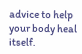advice to help your body heal itself.